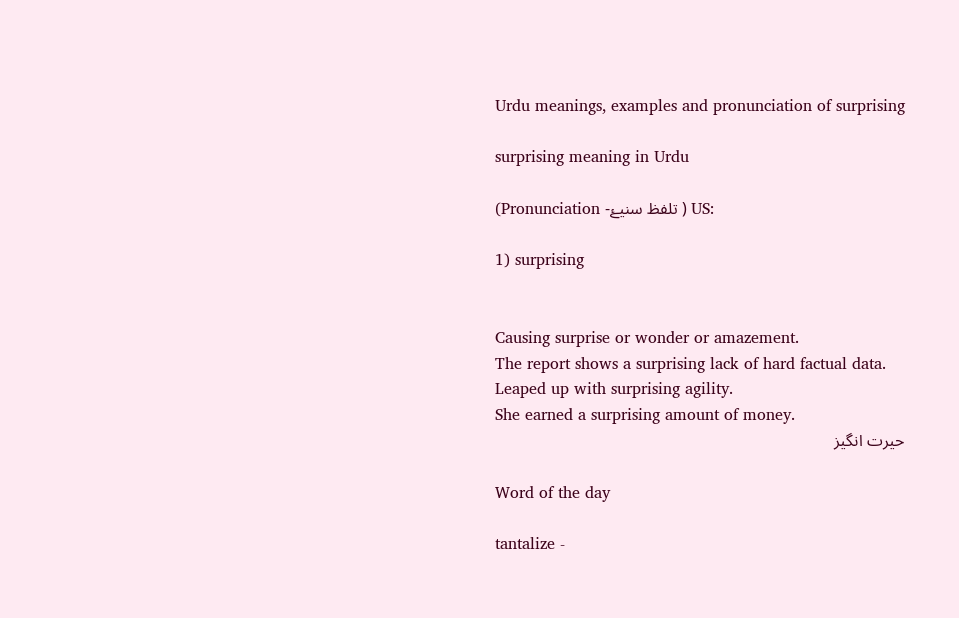Urdu meanings, examples and pronunciation of surprising

surprising meaning in Urdu

(Pronunciation -تلفظ سنیۓ ) US:

1) surprising


Causing surprise or wonder or amazement.
The report shows a surprising lack of hard factual data.
Leaped up with surprising agility.
She earned a surprising amount of money.
حیرت انگیز

Word of the day

tantalize -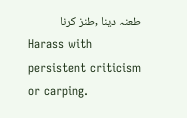طعنہ دینا ,طنز کرنا
Harass with persistent criticism or carping.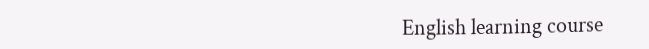English learning course